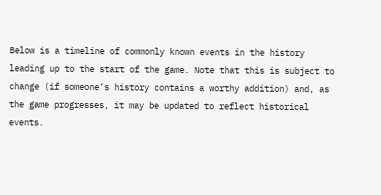Below is a timeline of commonly known events in the history leading up to the start of the game. Note that this is subject to change (if someone’s history contains a worthy addition) and, as the game progresses, it may be updated to reflect historical events.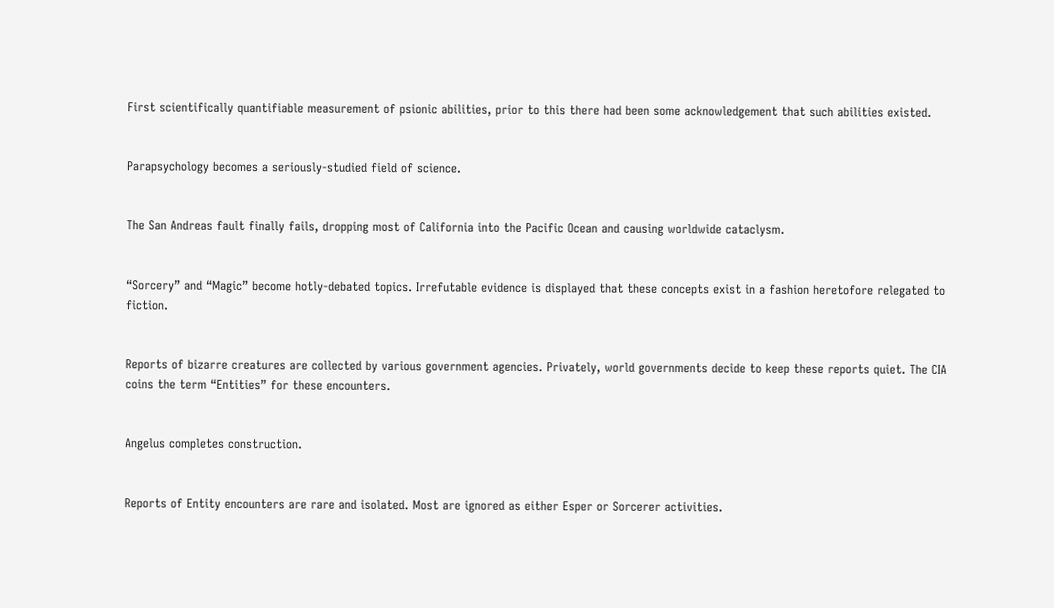First scientifically quantifiable measurement of psionic abilities, prior to this there had been some acknowledgement that such abilities existed.


Parapsychology becomes a seriously-studied field of science.


The San Andreas fault finally fails, dropping most of California into the Pacific Ocean and causing worldwide cataclysm.


“Sorcery” and “Magic” become hotly-debated topics. Irrefutable evidence is displayed that these concepts exist in a fashion heretofore relegated to fiction.


Reports of bizarre creatures are collected by various government agencies. Privately, world governments decide to keep these reports quiet. The CIA coins the term “Entities” for these encounters.


Angelus completes construction.


Reports of Entity encounters are rare and isolated. Most are ignored as either Esper or Sorcerer activities.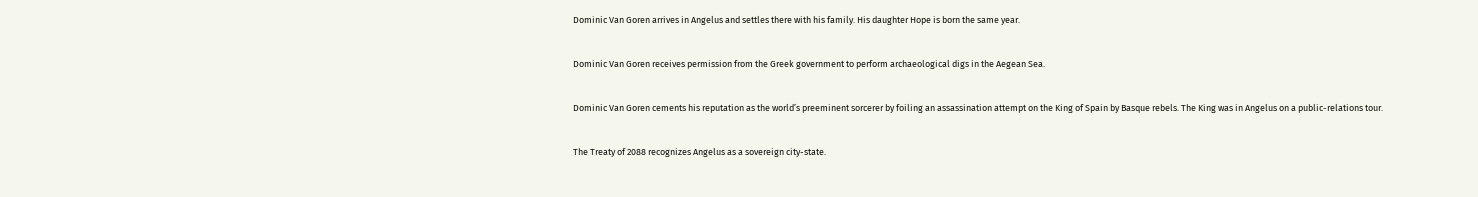Dominic Van Goren arrives in Angelus and settles there with his family. His daughter Hope is born the same year.


Dominic Van Goren receives permission from the Greek government to perform archaeological digs in the Aegean Sea.


Dominic Van Goren cements his reputation as the world’s preeminent sorcerer by foiling an assassination attempt on the King of Spain by Basque rebels. The King was in Angelus on a public-relations tour.


The Treaty of 2088 recognizes Angelus as a sovereign city-state.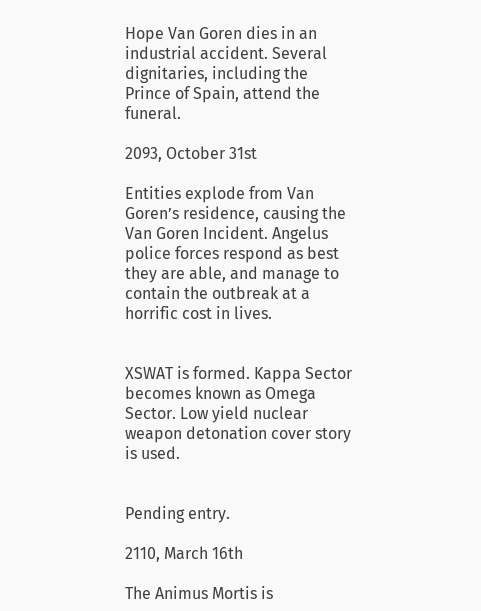Hope Van Goren dies in an industrial accident. Several dignitaries, including the Prince of Spain, attend the funeral.

2093, October 31st

Entities explode from Van Goren’s residence, causing the Van Goren Incident. Angelus police forces respond as best they are able, and manage to contain the outbreak at a horrific cost in lives.


XSWAT is formed. Kappa Sector becomes known as Omega Sector. Low yield nuclear weapon detonation cover story is used.


Pending entry.

2110, March 16th

The Animus Mortis is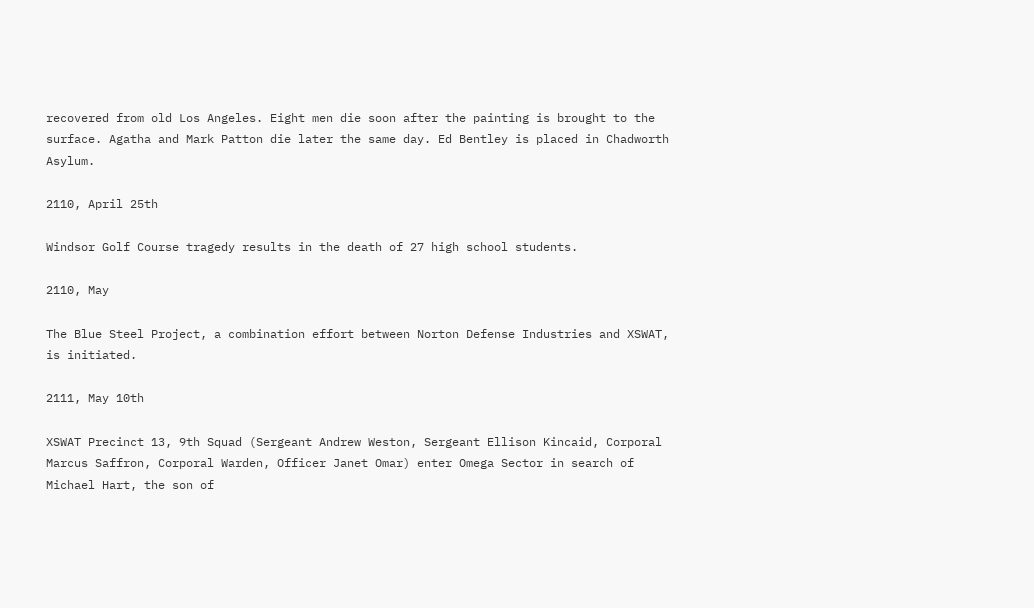recovered from old Los Angeles. Eight men die soon after the painting is brought to the surface. Agatha and Mark Patton die later the same day. Ed Bentley is placed in Chadworth Asylum.

2110, April 25th

Windsor Golf Course tragedy results in the death of 27 high school students.

2110, May

The Blue Steel Project, a combination effort between Norton Defense Industries and XSWAT, is initiated.

2111, May 10th

XSWAT Precinct 13, 9th Squad (Sergeant Andrew Weston, Sergeant Ellison Kincaid, Corporal Marcus Saffron, Corporal Warden, Officer Janet Omar) enter Omega Sector in search of Michael Hart, the son of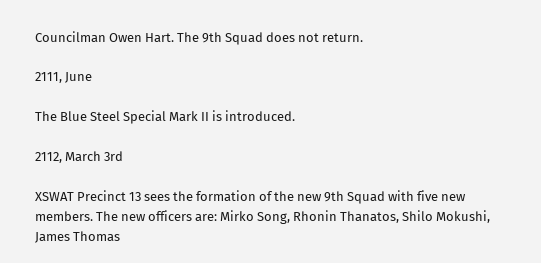Councilman Owen Hart. The 9th Squad does not return.

2111, June

The Blue Steel Special Mark II is introduced.

2112, March 3rd

XSWAT Precinct 13 sees the formation of the new 9th Squad with five new members. The new officers are: Mirko Song, Rhonin Thanatos, Shilo Mokushi, James Thomas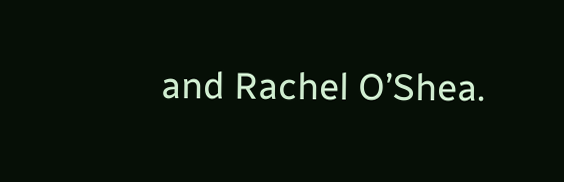and Rachel O’Shea.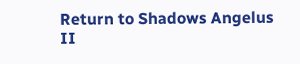Return to Shadows Angelus II